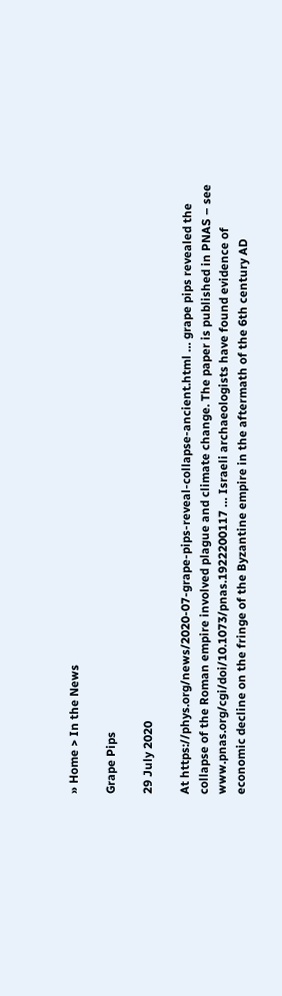» Home > In the News

Grape Pips

29 July 2020

At https://phys.org/news/2020-07-grape-pips-reveal-collapse-ancient.html … grape pips revealed the collapse of the Roman empire involved plague and climate change. The paper is published in PNAS – see www.pnas.org/cgi/doi/10.1073/pnas.1922200117 … Israeli archaeologists have found evidence of economic decline on the fringe of the Byzantine empire in the aftermath of the 6th century AD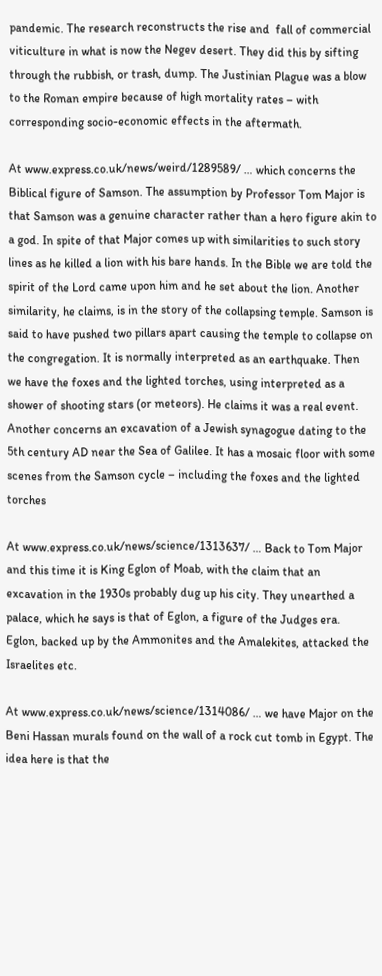pandemic. The research reconstructs the rise and  fall of commercial viticulture in what is now the Negev desert. They did this by sifting through the rubbish, or trash, dump. The Justinian Plague was a blow to the Roman empire because of high mortality rates – with corresponding socio-economic effects in the aftermath.

At www.express.co.uk/news/weird/1289589/ … which concerns the Biblical figure of Samson. The assumption by Professor Tom Major is that Samson was a genuine character rather than a hero figure akin to a god. In spite of that Major comes up with similarities to such story  lines as he killed a lion with his bare hands. In the Bible we are told the spirit of the Lord came upon him and he set about the lion. Another similarity, he claims, is in the story of the collapsing temple. Samson is said to have pushed two pillars apart causing the temple to collapse on the congregation. It is normally interpreted as an earthquake. Then we have the foxes and the lighted torches, using interpreted as a shower of shooting stars (or meteors). He claims it was a real event. Another concerns an excavation of a Jewish synagogue dating to the 5th century AD near the Sea of Galilee. It has a mosaic floor with some scenes from the Samson cycle – including the foxes and the lighted torches

At www.express.co.uk/news/science/1313637/ … Back to Tom Major and this time it is King Eglon of Moab, with the claim that an excavation in the 1930s probably dug up his city. They unearthed a palace, which he says is that of Eglon, a figure of the Judges era. Eglon, backed up by the Ammonites and the Amalekites, attacked the Israelites etc.

At www.express.co.uk/news/science/1314086/ … we have Major on the Beni Hassan murals found on the wall of a rock cut tomb in Egypt. The idea here is that the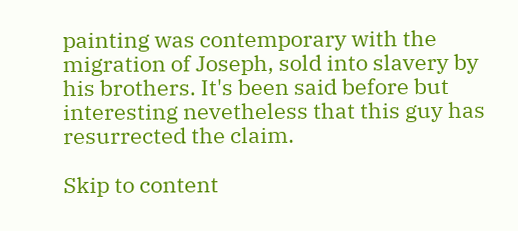painting was contemporary with the migration of Joseph, sold into slavery by his brothers. It's been said before but interesting nevetheless that this guy has resurrected the claim.

Skip to content